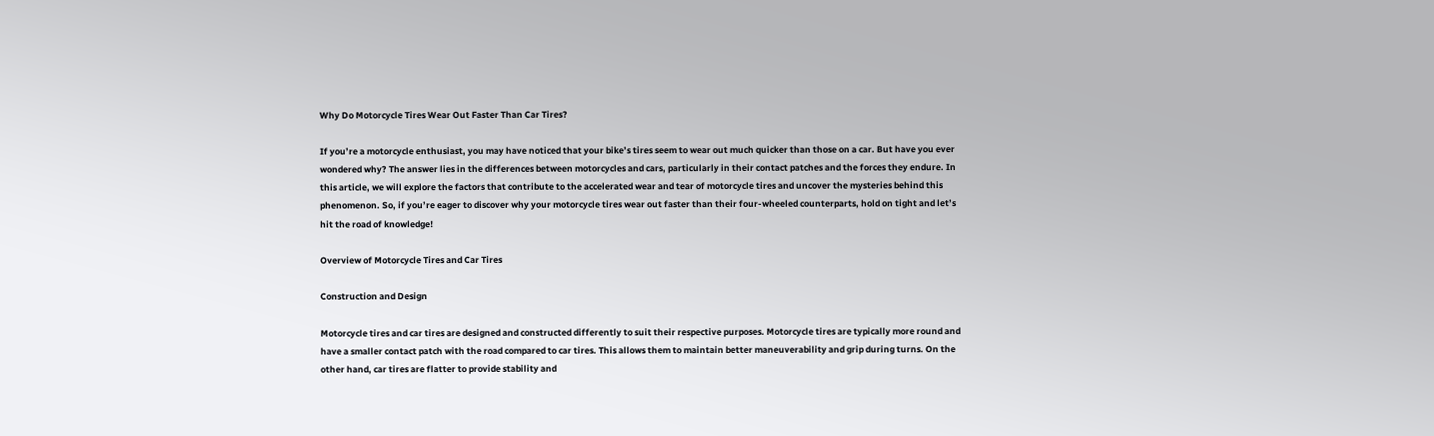Why Do Motorcycle Tires Wear Out Faster Than Car Tires?

If you’re a motorcycle enthusiast, you may have noticed that your bike’s tires seem to wear out much quicker than those on a car. But have you ever wondered why? The answer lies in the differences between motorcycles and cars, particularly in their contact patches and the forces they endure. In this article, we will explore the factors that contribute to the accelerated wear and tear of motorcycle tires and uncover the mysteries behind this phenomenon. So, if you’re eager to discover why your motorcycle tires wear out faster than their four-wheeled counterparts, hold on tight and let’s hit the road of knowledge!

Overview of Motorcycle Tires and Car Tires

Construction and Design

Motorcycle tires and car tires are designed and constructed differently to suit their respective purposes. Motorcycle tires are typically more round and have a smaller contact patch with the road compared to car tires. This allows them to maintain better maneuverability and grip during turns. On the other hand, car tires are flatter to provide stability and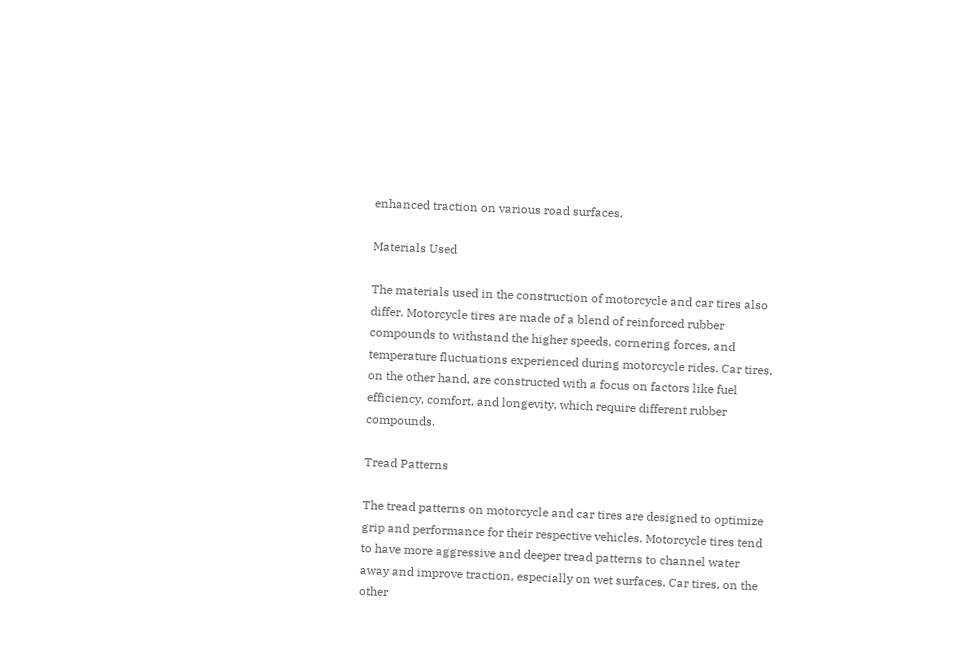enhanced traction on various road surfaces.

Materials Used

The materials used in the construction of motorcycle and car tires also differ. Motorcycle tires are made of a blend of reinforced rubber compounds to withstand the higher speeds, cornering forces, and temperature fluctuations experienced during motorcycle rides. Car tires, on the other hand, are constructed with a focus on factors like fuel efficiency, comfort, and longevity, which require different rubber compounds.

Tread Patterns

The tread patterns on motorcycle and car tires are designed to optimize grip and performance for their respective vehicles. Motorcycle tires tend to have more aggressive and deeper tread patterns to channel water away and improve traction, especially on wet surfaces. Car tires, on the other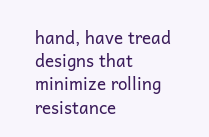hand, have tread designs that minimize rolling resistance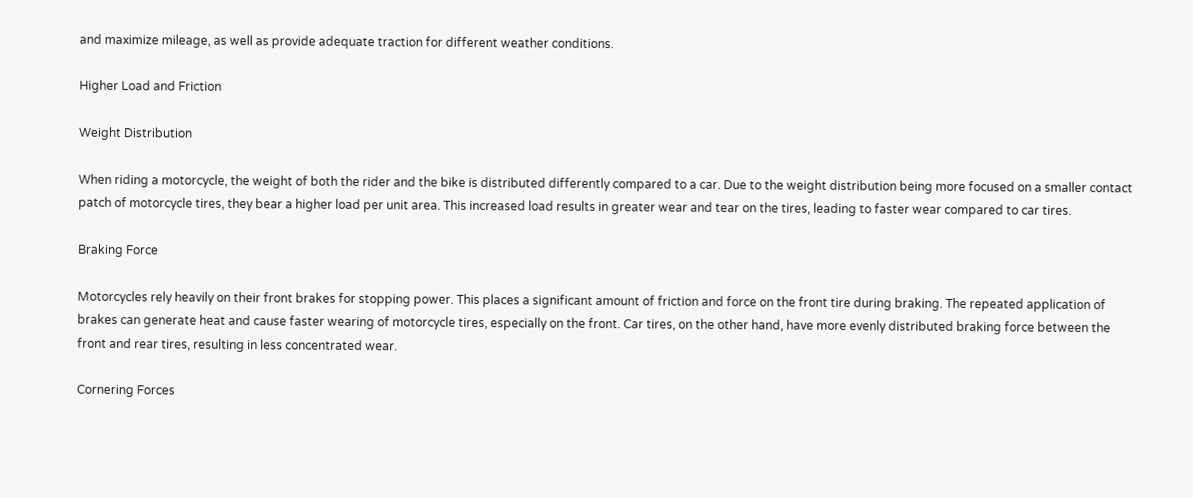and maximize mileage, as well as provide adequate traction for different weather conditions.

Higher Load and Friction

Weight Distribution

When riding a motorcycle, the weight of both the rider and the bike is distributed differently compared to a car. Due to the weight distribution being more focused on a smaller contact patch of motorcycle tires, they bear a higher load per unit area. This increased load results in greater wear and tear on the tires, leading to faster wear compared to car tires.

Braking Force

Motorcycles rely heavily on their front brakes for stopping power. This places a significant amount of friction and force on the front tire during braking. The repeated application of brakes can generate heat and cause faster wearing of motorcycle tires, especially on the front. Car tires, on the other hand, have more evenly distributed braking force between the front and rear tires, resulting in less concentrated wear.

Cornering Forces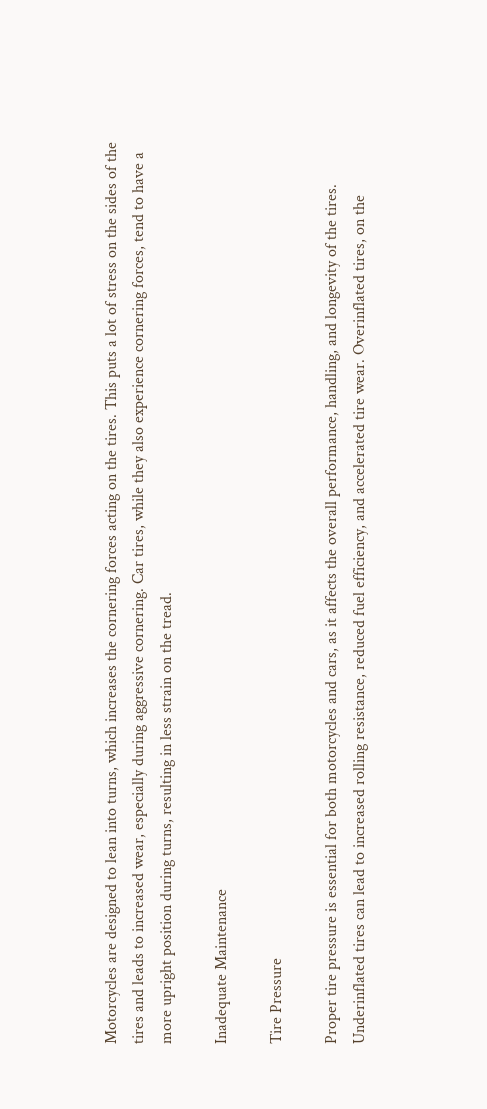Motorcycles are designed to lean into turns, which increases the cornering forces acting on the tires. This puts a lot of stress on the sides of the tires and leads to increased wear, especially during aggressive cornering. Car tires, while they also experience cornering forces, tend to have a more upright position during turns, resulting in less strain on the tread.

Inadequate Maintenance

Tire Pressure

Proper tire pressure is essential for both motorcycles and cars, as it affects the overall performance, handling, and longevity of the tires. Underinflated tires can lead to increased rolling resistance, reduced fuel efficiency, and accelerated tire wear. Overinflated tires, on the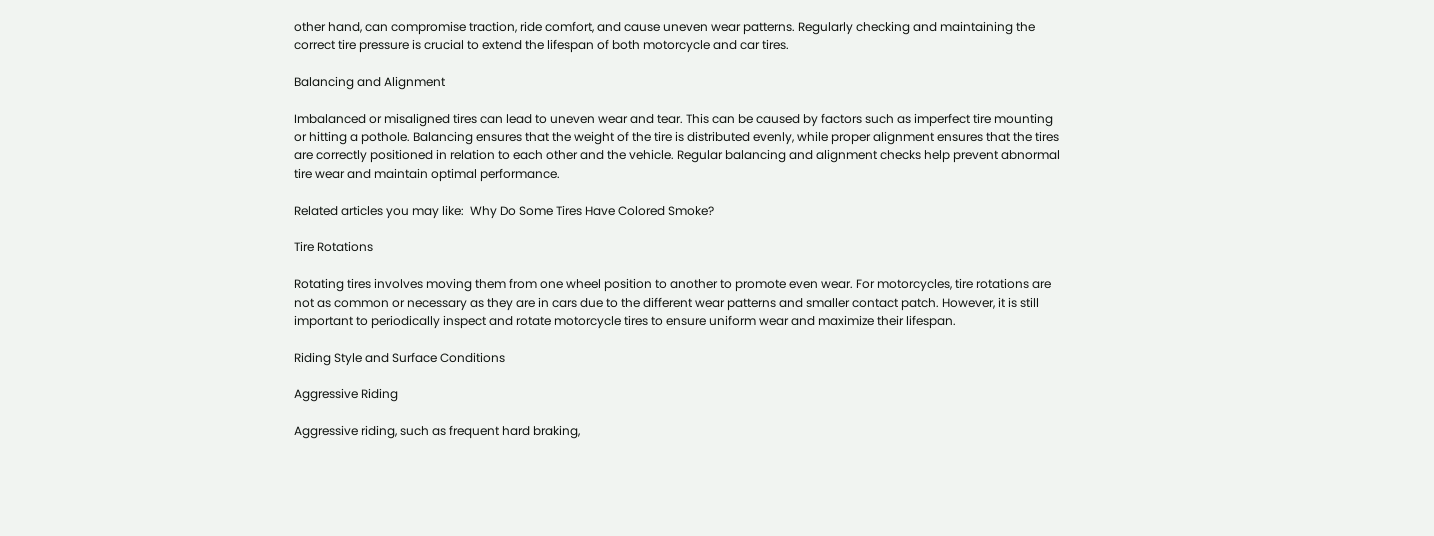other hand, can compromise traction, ride comfort, and cause uneven wear patterns. Regularly checking and maintaining the correct tire pressure is crucial to extend the lifespan of both motorcycle and car tires.

Balancing and Alignment

Imbalanced or misaligned tires can lead to uneven wear and tear. This can be caused by factors such as imperfect tire mounting or hitting a pothole. Balancing ensures that the weight of the tire is distributed evenly, while proper alignment ensures that the tires are correctly positioned in relation to each other and the vehicle. Regular balancing and alignment checks help prevent abnormal tire wear and maintain optimal performance.

Related articles you may like:  Why Do Some Tires Have Colored Smoke?

Tire Rotations

Rotating tires involves moving them from one wheel position to another to promote even wear. For motorcycles, tire rotations are not as common or necessary as they are in cars due to the different wear patterns and smaller contact patch. However, it is still important to periodically inspect and rotate motorcycle tires to ensure uniform wear and maximize their lifespan.

Riding Style and Surface Conditions

Aggressive Riding

Aggressive riding, such as frequent hard braking,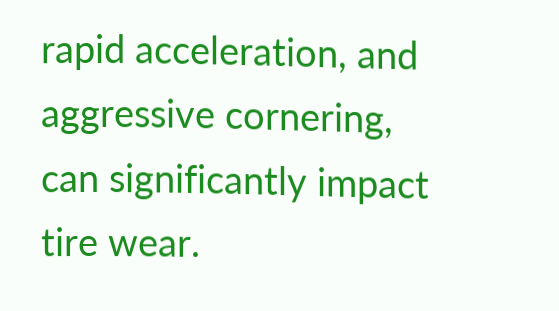rapid acceleration, and aggressive cornering, can significantly impact tire wear.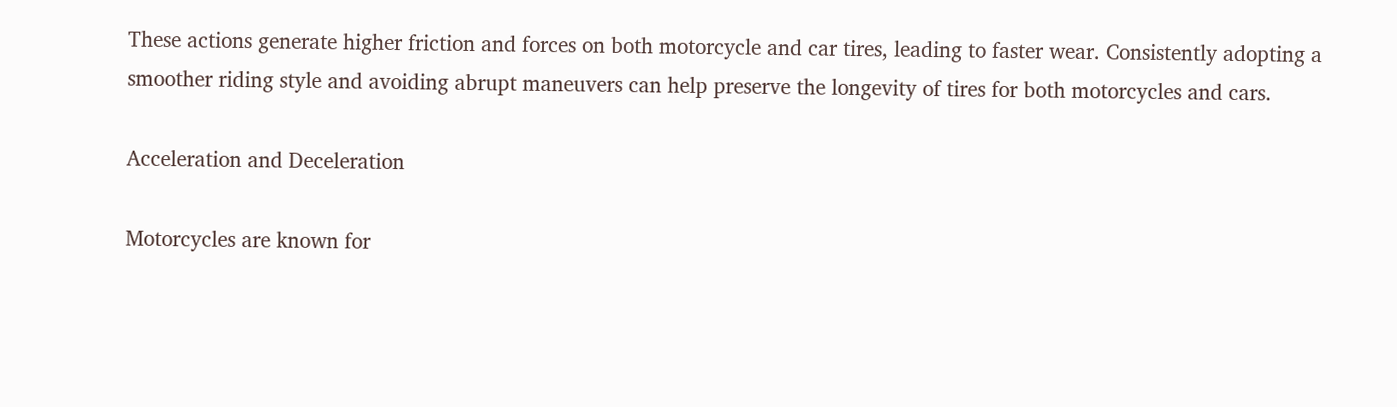These actions generate higher friction and forces on both motorcycle and car tires, leading to faster wear. Consistently adopting a smoother riding style and avoiding abrupt maneuvers can help preserve the longevity of tires for both motorcycles and cars.

Acceleration and Deceleration

Motorcycles are known for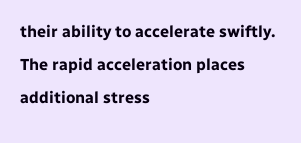their ability to accelerate swiftly. The rapid acceleration places additional stress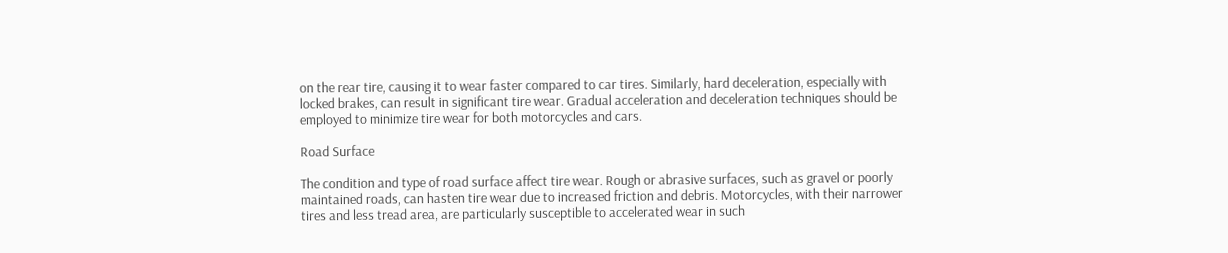on the rear tire, causing it to wear faster compared to car tires. Similarly, hard deceleration, especially with locked brakes, can result in significant tire wear. Gradual acceleration and deceleration techniques should be employed to minimize tire wear for both motorcycles and cars.

Road Surface

The condition and type of road surface affect tire wear. Rough or abrasive surfaces, such as gravel or poorly maintained roads, can hasten tire wear due to increased friction and debris. Motorcycles, with their narrower tires and less tread area, are particularly susceptible to accelerated wear in such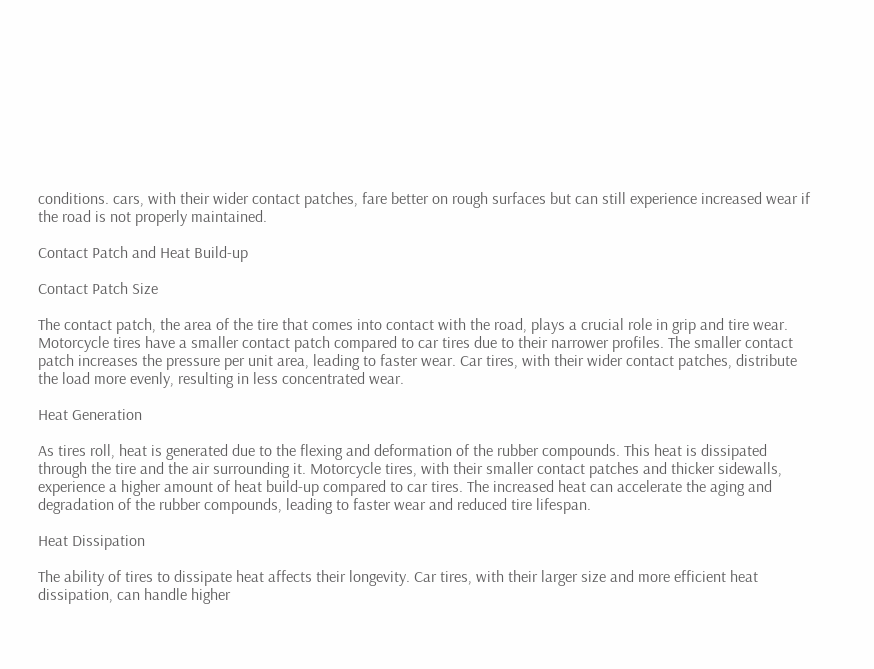conditions. cars, with their wider contact patches, fare better on rough surfaces but can still experience increased wear if the road is not properly maintained.

Contact Patch and Heat Build-up

Contact Patch Size

The contact patch, the area of the tire that comes into contact with the road, plays a crucial role in grip and tire wear. Motorcycle tires have a smaller contact patch compared to car tires due to their narrower profiles. The smaller contact patch increases the pressure per unit area, leading to faster wear. Car tires, with their wider contact patches, distribute the load more evenly, resulting in less concentrated wear.

Heat Generation

As tires roll, heat is generated due to the flexing and deformation of the rubber compounds. This heat is dissipated through the tire and the air surrounding it. Motorcycle tires, with their smaller contact patches and thicker sidewalls, experience a higher amount of heat build-up compared to car tires. The increased heat can accelerate the aging and degradation of the rubber compounds, leading to faster wear and reduced tire lifespan.

Heat Dissipation

The ability of tires to dissipate heat affects their longevity. Car tires, with their larger size and more efficient heat dissipation, can handle higher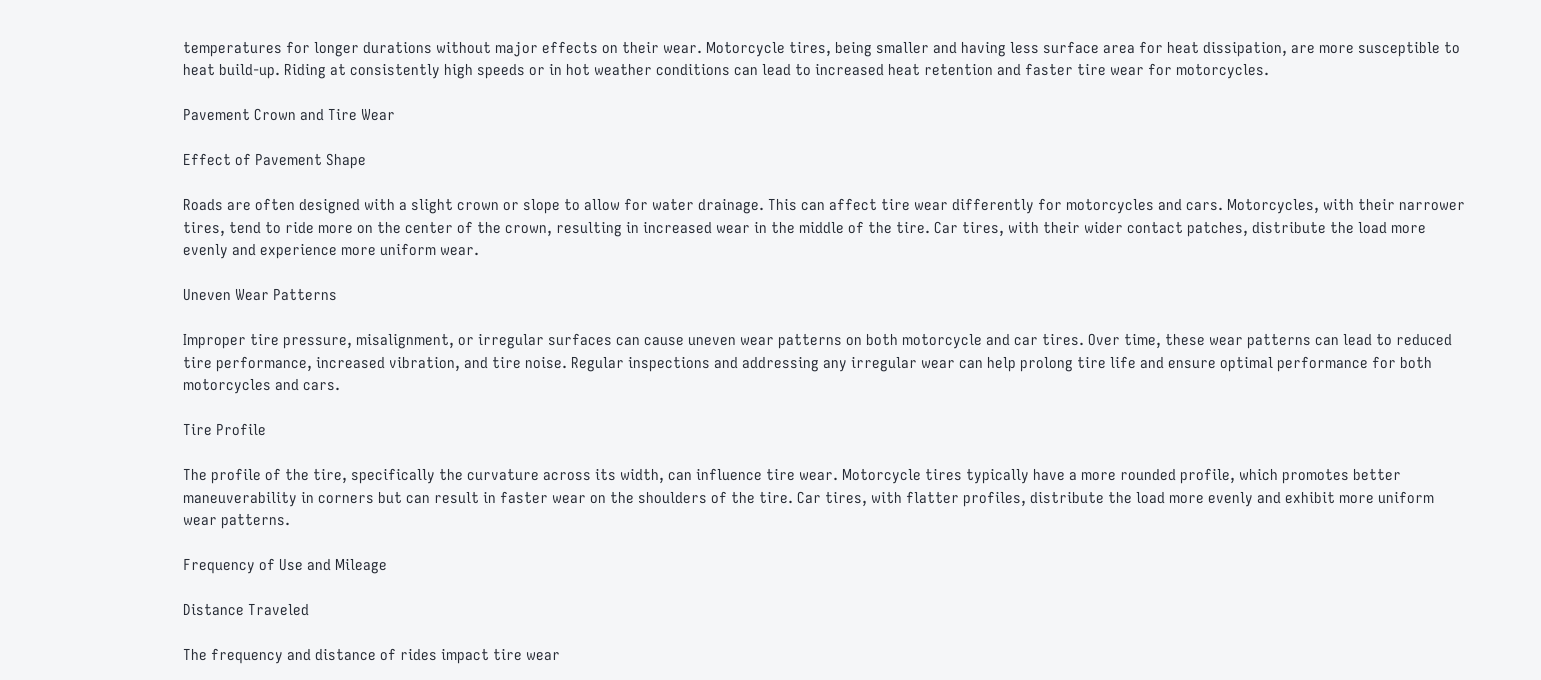temperatures for longer durations without major effects on their wear. Motorcycle tires, being smaller and having less surface area for heat dissipation, are more susceptible to heat build-up. Riding at consistently high speeds or in hot weather conditions can lead to increased heat retention and faster tire wear for motorcycles.

Pavement Crown and Tire Wear

Effect of Pavement Shape

Roads are often designed with a slight crown or slope to allow for water drainage. This can affect tire wear differently for motorcycles and cars. Motorcycles, with their narrower tires, tend to ride more on the center of the crown, resulting in increased wear in the middle of the tire. Car tires, with their wider contact patches, distribute the load more evenly and experience more uniform wear.

Uneven Wear Patterns

Improper tire pressure, misalignment, or irregular surfaces can cause uneven wear patterns on both motorcycle and car tires. Over time, these wear patterns can lead to reduced tire performance, increased vibration, and tire noise. Regular inspections and addressing any irregular wear can help prolong tire life and ensure optimal performance for both motorcycles and cars.

Tire Profile

The profile of the tire, specifically the curvature across its width, can influence tire wear. Motorcycle tires typically have a more rounded profile, which promotes better maneuverability in corners but can result in faster wear on the shoulders of the tire. Car tires, with flatter profiles, distribute the load more evenly and exhibit more uniform wear patterns.

Frequency of Use and Mileage

Distance Traveled

The frequency and distance of rides impact tire wear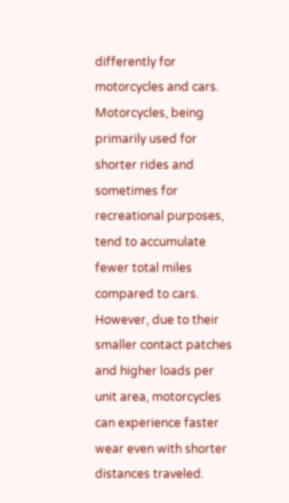differently for motorcycles and cars. Motorcycles, being primarily used for shorter rides and sometimes for recreational purposes, tend to accumulate fewer total miles compared to cars. However, due to their smaller contact patches and higher loads per unit area, motorcycles can experience faster wear even with shorter distances traveled.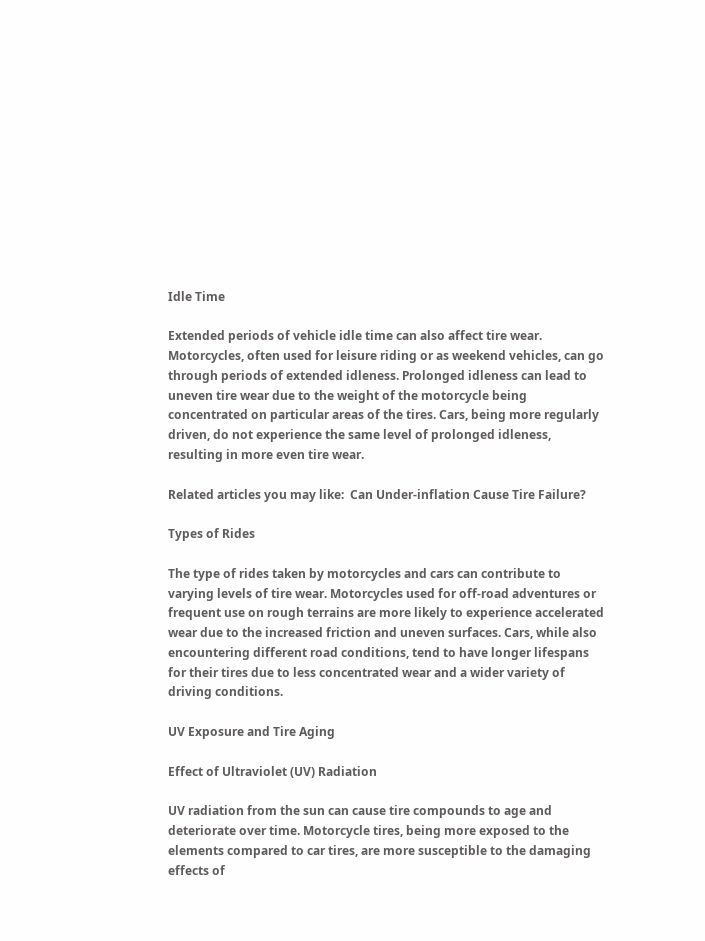Idle Time

Extended periods of vehicle idle time can also affect tire wear. Motorcycles, often used for leisure riding or as weekend vehicles, can go through periods of extended idleness. Prolonged idleness can lead to uneven tire wear due to the weight of the motorcycle being concentrated on particular areas of the tires. Cars, being more regularly driven, do not experience the same level of prolonged idleness, resulting in more even tire wear.

Related articles you may like:  Can Under-inflation Cause Tire Failure?

Types of Rides

The type of rides taken by motorcycles and cars can contribute to varying levels of tire wear. Motorcycles used for off-road adventures or frequent use on rough terrains are more likely to experience accelerated wear due to the increased friction and uneven surfaces. Cars, while also encountering different road conditions, tend to have longer lifespans for their tires due to less concentrated wear and a wider variety of driving conditions.

UV Exposure and Tire Aging

Effect of Ultraviolet (UV) Radiation

UV radiation from the sun can cause tire compounds to age and deteriorate over time. Motorcycle tires, being more exposed to the elements compared to car tires, are more susceptible to the damaging effects of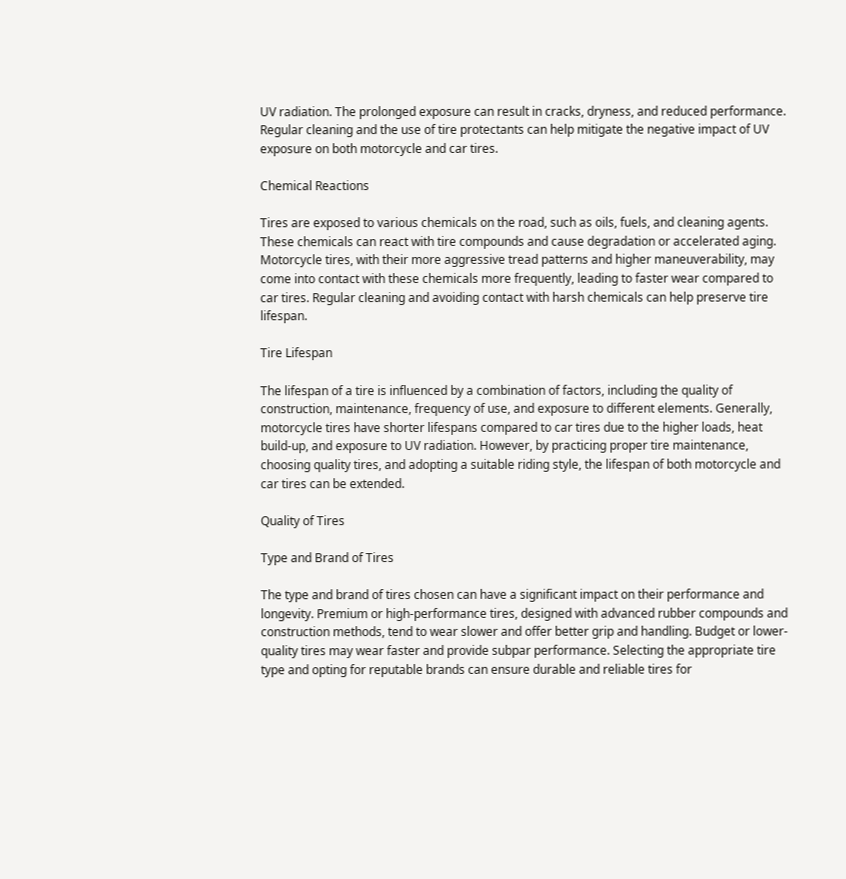UV radiation. The prolonged exposure can result in cracks, dryness, and reduced performance. Regular cleaning and the use of tire protectants can help mitigate the negative impact of UV exposure on both motorcycle and car tires.

Chemical Reactions

Tires are exposed to various chemicals on the road, such as oils, fuels, and cleaning agents. These chemicals can react with tire compounds and cause degradation or accelerated aging. Motorcycle tires, with their more aggressive tread patterns and higher maneuverability, may come into contact with these chemicals more frequently, leading to faster wear compared to car tires. Regular cleaning and avoiding contact with harsh chemicals can help preserve tire lifespan.

Tire Lifespan

The lifespan of a tire is influenced by a combination of factors, including the quality of construction, maintenance, frequency of use, and exposure to different elements. Generally, motorcycle tires have shorter lifespans compared to car tires due to the higher loads, heat build-up, and exposure to UV radiation. However, by practicing proper tire maintenance, choosing quality tires, and adopting a suitable riding style, the lifespan of both motorcycle and car tires can be extended.

Quality of Tires

Type and Brand of Tires

The type and brand of tires chosen can have a significant impact on their performance and longevity. Premium or high-performance tires, designed with advanced rubber compounds and construction methods, tend to wear slower and offer better grip and handling. Budget or lower-quality tires may wear faster and provide subpar performance. Selecting the appropriate tire type and opting for reputable brands can ensure durable and reliable tires for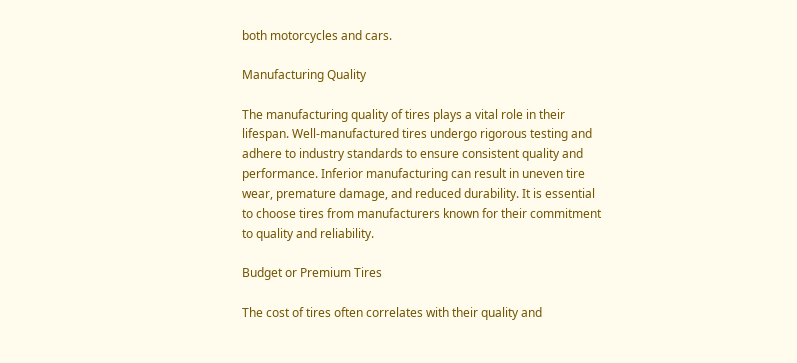both motorcycles and cars.

Manufacturing Quality

The manufacturing quality of tires plays a vital role in their lifespan. Well-manufactured tires undergo rigorous testing and adhere to industry standards to ensure consistent quality and performance. Inferior manufacturing can result in uneven tire wear, premature damage, and reduced durability. It is essential to choose tires from manufacturers known for their commitment to quality and reliability.

Budget or Premium Tires

The cost of tires often correlates with their quality and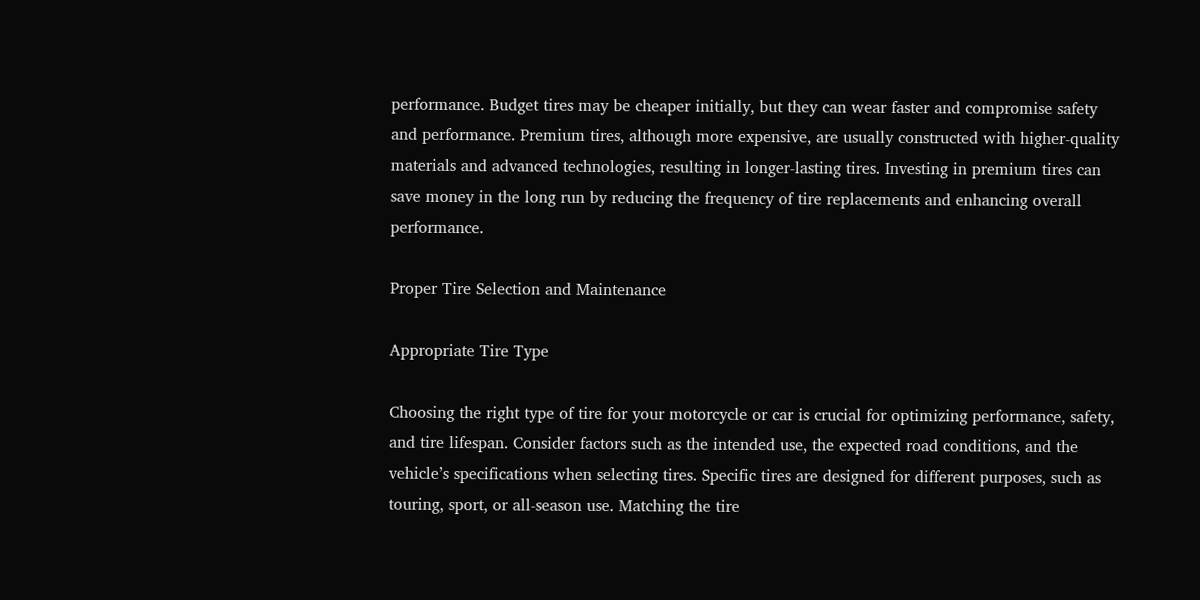performance. Budget tires may be cheaper initially, but they can wear faster and compromise safety and performance. Premium tires, although more expensive, are usually constructed with higher-quality materials and advanced technologies, resulting in longer-lasting tires. Investing in premium tires can save money in the long run by reducing the frequency of tire replacements and enhancing overall performance.

Proper Tire Selection and Maintenance

Appropriate Tire Type

Choosing the right type of tire for your motorcycle or car is crucial for optimizing performance, safety, and tire lifespan. Consider factors such as the intended use, the expected road conditions, and the vehicle’s specifications when selecting tires. Specific tires are designed for different purposes, such as touring, sport, or all-season use. Matching the tire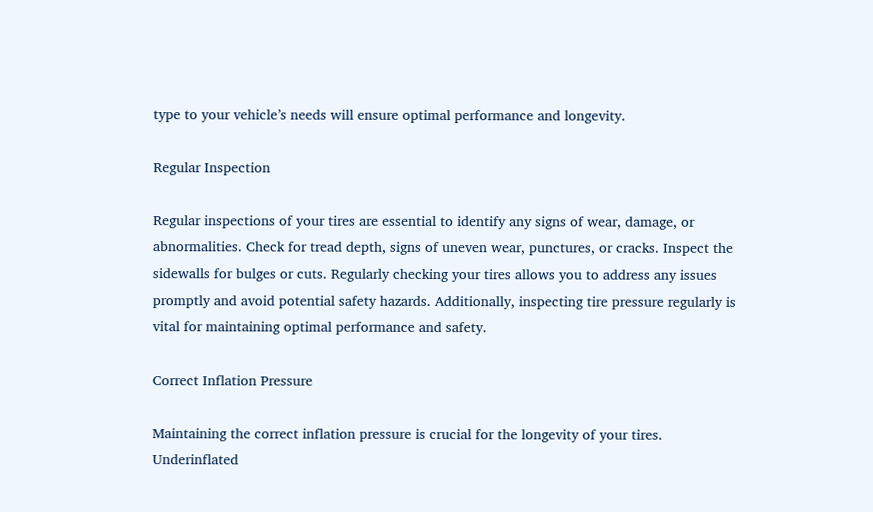type to your vehicle’s needs will ensure optimal performance and longevity.

Regular Inspection

Regular inspections of your tires are essential to identify any signs of wear, damage, or abnormalities. Check for tread depth, signs of uneven wear, punctures, or cracks. Inspect the sidewalls for bulges or cuts. Regularly checking your tires allows you to address any issues promptly and avoid potential safety hazards. Additionally, inspecting tire pressure regularly is vital for maintaining optimal performance and safety.

Correct Inflation Pressure

Maintaining the correct inflation pressure is crucial for the longevity of your tires. Underinflated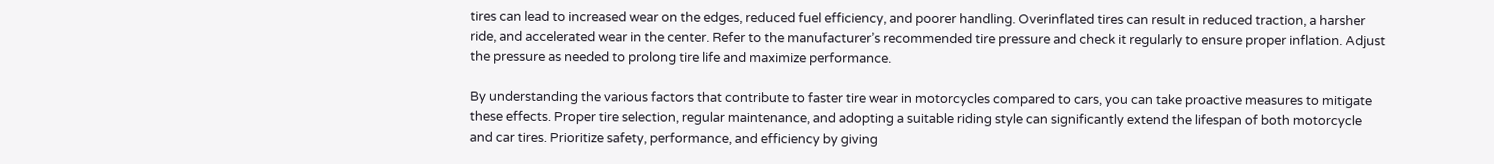tires can lead to increased wear on the edges, reduced fuel efficiency, and poorer handling. Overinflated tires can result in reduced traction, a harsher ride, and accelerated wear in the center. Refer to the manufacturer’s recommended tire pressure and check it regularly to ensure proper inflation. Adjust the pressure as needed to prolong tire life and maximize performance.

By understanding the various factors that contribute to faster tire wear in motorcycles compared to cars, you can take proactive measures to mitigate these effects. Proper tire selection, regular maintenance, and adopting a suitable riding style can significantly extend the lifespan of both motorcycle and car tires. Prioritize safety, performance, and efficiency by giving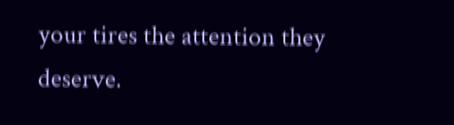your tires the attention they deserve.